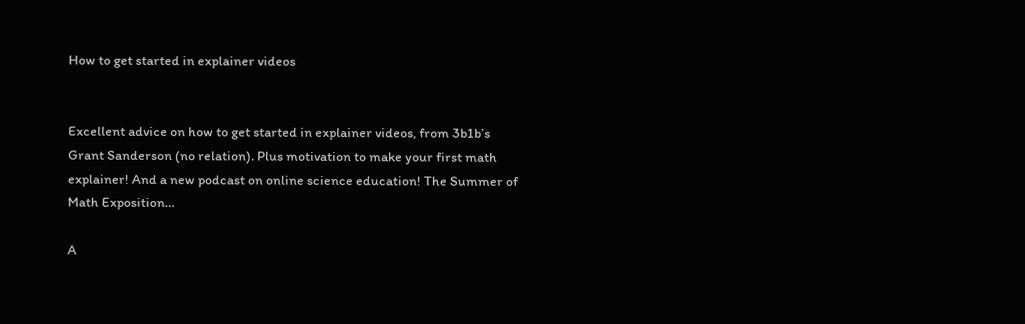How to get started in explainer videos


Excellent advice on how to get started in explainer videos, from 3b1b’s Grant Sanderson (no relation). Plus motivation to make your first math explainer! And a new podcast on online science education! The Summer of Math Exposition…

A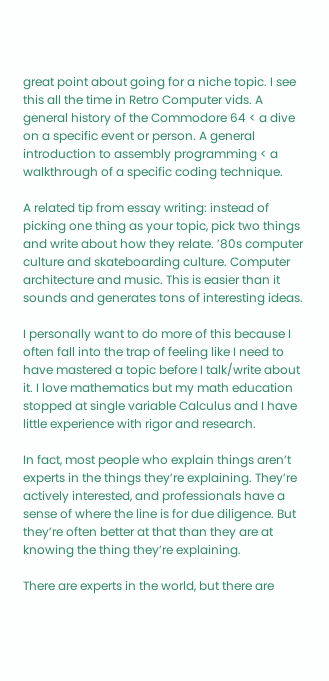great point about going for a niche topic. I see this all the time in Retro Computer vids. A general history of the Commodore 64 < a dive on a specific event or person. A general introduction to assembly programming < a walkthrough of a specific coding technique.

A related tip from essay writing: instead of picking one thing as your topic, pick two things and write about how they relate. ’80s computer culture and skateboarding culture. Computer architecture and music. This is easier than it sounds and generates tons of interesting ideas.

I personally want to do more of this because I often fall into the trap of feeling like I need to have mastered a topic before I talk/write about it. I love mathematics but my math education stopped at single variable Calculus and I have little experience with rigor and research.

In fact, most people who explain things aren’t experts in the things they’re explaining. They’re actively interested, and professionals have a sense of where the line is for due diligence. But they’re often better at that than they are at knowing the thing they’re explaining.

There are experts in the world, but there are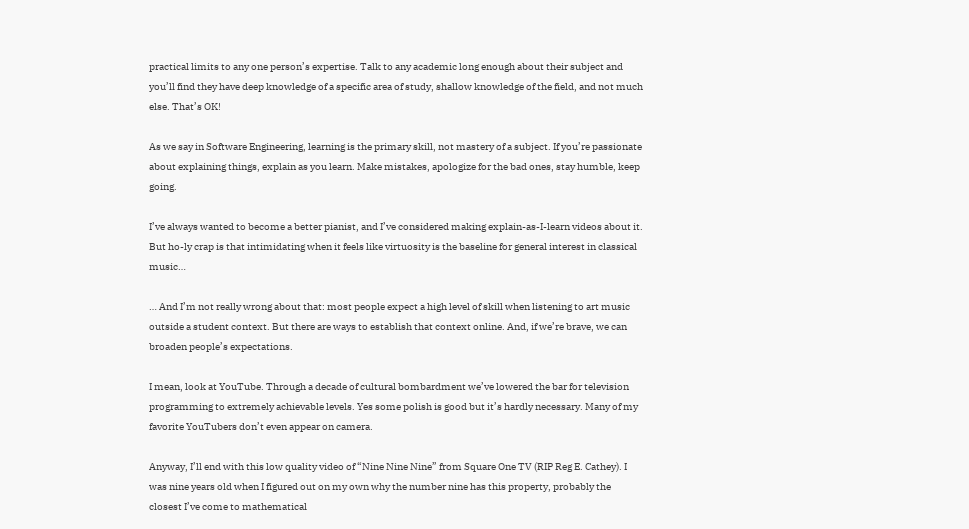practical limits to any one person’s expertise. Talk to any academic long enough about their subject and you’ll find they have deep knowledge of a specific area of study, shallow knowledge of the field, and not much else. That’s OK!

As we say in Software Engineering, learning is the primary skill, not mastery of a subject. If you’re passionate about explaining things, explain as you learn. Make mistakes, apologize for the bad ones, stay humble, keep going.

I’ve always wanted to become a better pianist, and I’ve considered making explain-as-I-learn videos about it. But ho-ly crap is that intimidating when it feels like virtuosity is the baseline for general interest in classical music…

… And I’m not really wrong about that: most people expect a high level of skill when listening to art music outside a student context. But there are ways to establish that context online. And, if we’re brave, we can broaden people’s expectations.

I mean, look at YouTube. Through a decade of cultural bombardment we’ve lowered the bar for television programming to extremely achievable levels. Yes some polish is good but it’s hardly necessary. Many of my favorite YouTubers don’t even appear on camera.

Anyway, I’ll end with this low quality video of “Nine Nine Nine” from Square One TV (RIP Reg E. Cathey). I was nine years old when I figured out on my own why the number nine has this property, probably the closest I’ve come to mathematical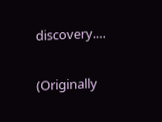discovery.…

(Originally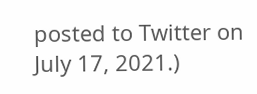posted to Twitter on July 17, 2021.)